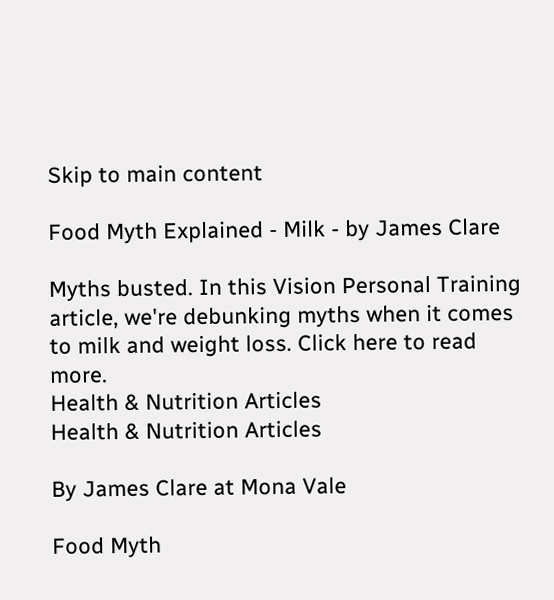Skip to main content

Food Myth Explained - Milk - by James Clare

Myths busted. In this Vision Personal Training article, we're debunking myths when it comes to milk and weight loss. Click here to read more.
Health & Nutrition Articles
Health & Nutrition Articles

By James Clare at Mona Vale

Food Myth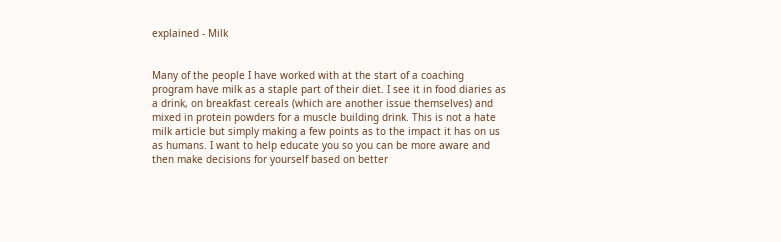explained - Milk


Many of the people I have worked with at the start of a coaching program have milk as a staple part of their diet. I see it in food diaries as a drink, on breakfast cereals (which are another issue themselves) and mixed in protein powders for a muscle building drink. This is not a hate milk article but simply making a few points as to the impact it has on us as humans. I want to help educate you so you can be more aware and then make decisions for yourself based on better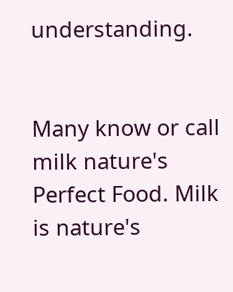understanding.


Many know or call milk nature's Perfect Food. Milk is nature's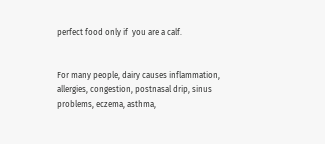perfect food only if  you are a calf.


For many people, dairy causes inflammation, allergies, congestion, postnasal drip, sinus problems, eczema, asthma,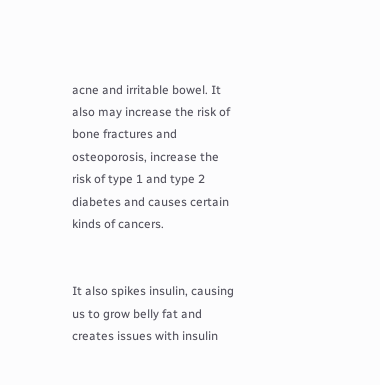acne and irritable bowel. It also may increase the risk of bone fractures and osteoporosis, increase the risk of type 1 and type 2 diabetes and causes certain kinds of cancers.


It also spikes insulin, causing us to grow belly fat and creates issues with insulin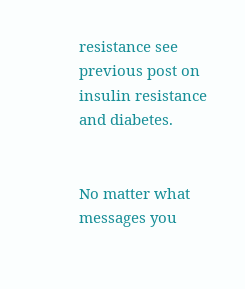resistance see previous post on insulin resistance and diabetes.


No matter what messages you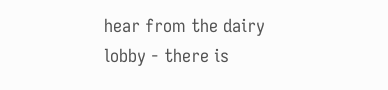hear from the dairy lobby - there is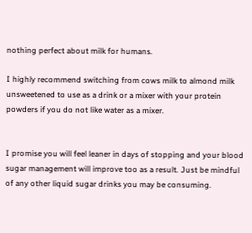nothing perfect about milk for humans.

I highly recommend switching from cows milk to almond milk unsweetened to use as a drink or a mixer with your protein powders if you do not like water as a mixer.


I promise you will feel leaner in days of stopping and your blood sugar management will improve too as a result. Just be mindful of any other liquid sugar drinks you may be consuming.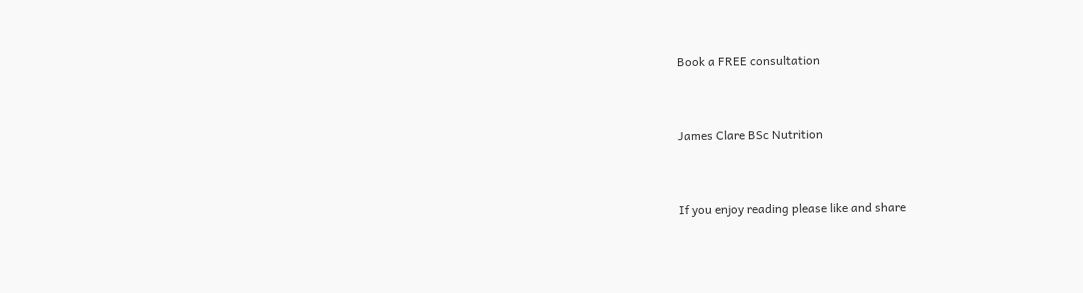Book a FREE consultation


James Clare BSc Nutrition


If you enjoy reading please like and share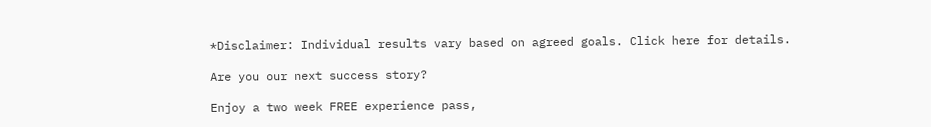*Disclaimer: Individual results vary based on agreed goals. Click here for details.

Are you our next success story?

Enjoy a two week FREE experience pass,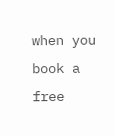when you book a free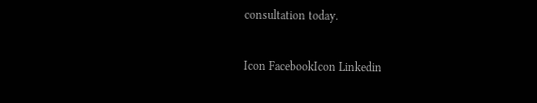consultation today.

Icon FacebookIcon Linkedin